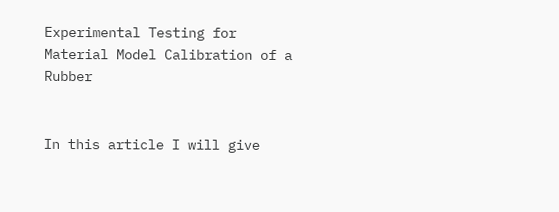Experimental Testing for Material Model Calibration of a Rubber


In this article I will give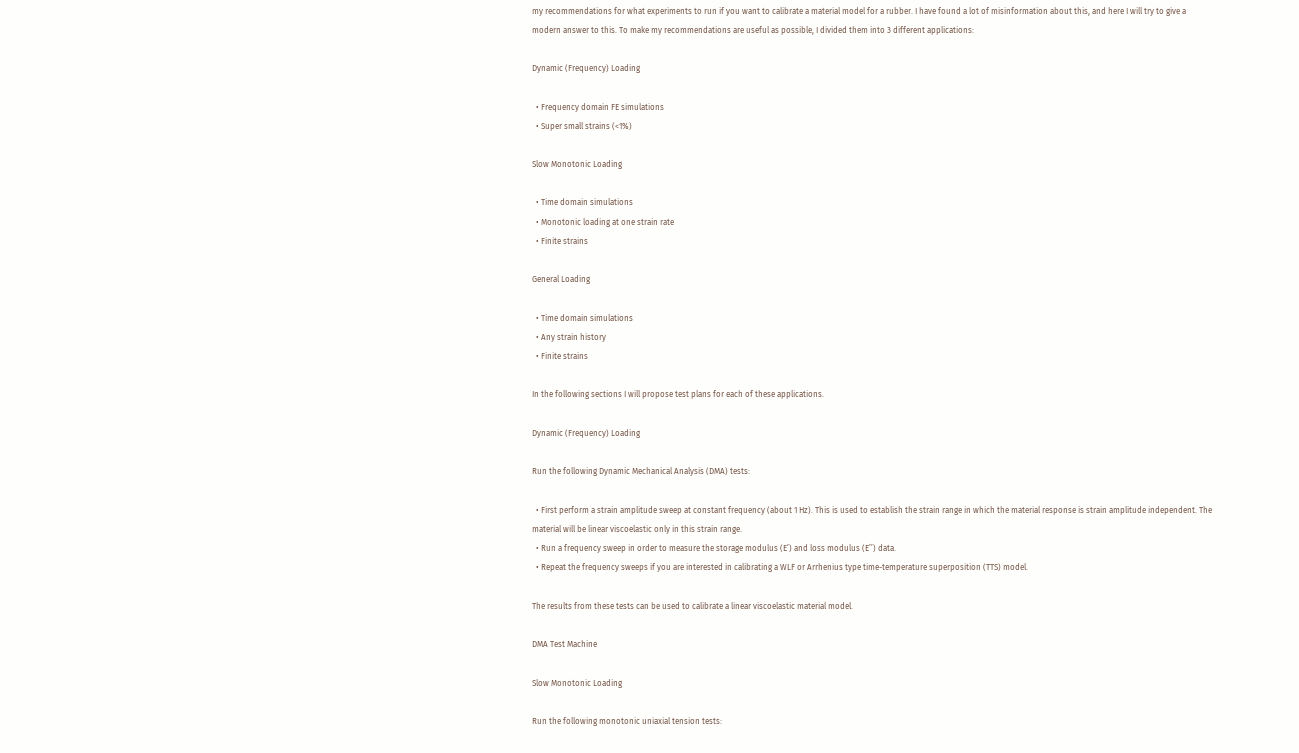my recommendations for what experiments to run if you want to calibrate a material model for a rubber. I have found a lot of misinformation about this, and here I will try to give a modern answer to this. To make my recommendations are useful as possible, I divided them into 3 different applications:

Dynamic (Frequency) Loading

  • Frequency domain FE simulations
  • Super small strains (<1%)

Slow Monotonic Loading

  • Time domain simulations
  • Monotonic loading at one strain rate
  • Finite strains

General Loading

  • Time domain simulations
  • Any strain history
  • Finite strains

In the following sections I will propose test plans for each of these applications.

Dynamic (Frequency) Loading

Run the following Dynamic Mechanical Analysis (DMA) tests:

  • First perform a strain amplitude sweep at constant frequency (about 1 Hz). This is used to establish the strain range in which the material response is strain amplitude independent. The material will be linear viscoelastic only in this strain range.
  • Run a frequency sweep in order to measure the storage modulus (E’) and loss modulus (E’’) data.
  • Repeat the frequency sweeps if you are interested in calibrating a WLF or Arrhenius type time-temperature superposition (TTS) model.

The results from these tests can be used to calibrate a linear viscoelastic material model.

DMA Test Machine

Slow Monotonic Loading

Run the following monotonic uniaxial tension tests: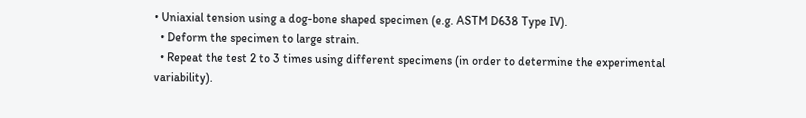• Uniaxial tension using a dog-bone shaped specimen (e.g. ASTM D638 Type IV).
  • Deform the specimen to large strain.
  • Repeat the test 2 to 3 times using different specimens (in order to determine the experimental variability).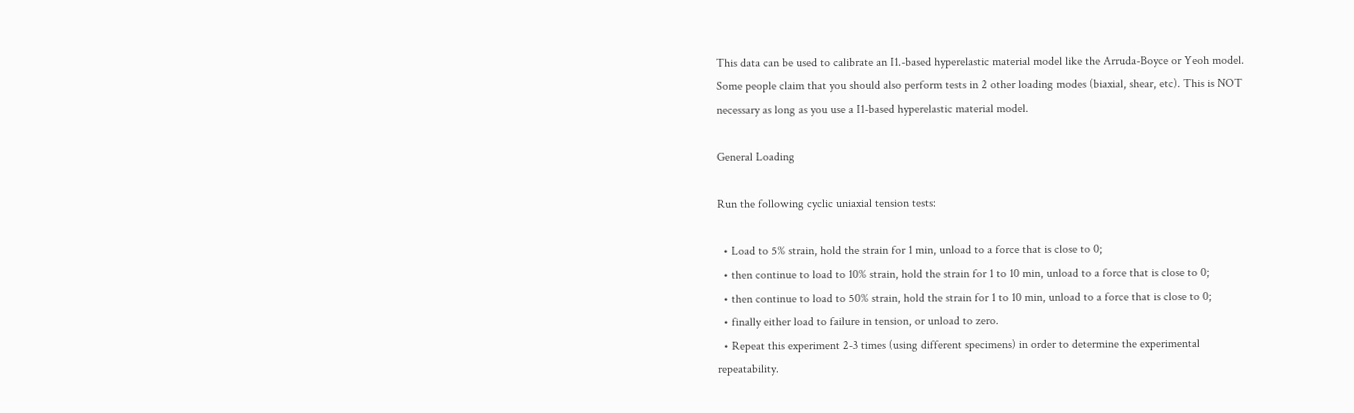This data can be used to calibrate an I1.-based hyperelastic material model like the Arruda-Boyce or Yeoh model. Some people claim that you should also perform tests in 2 other loading modes (biaxial, shear, etc). This is NOT necessary as long as you use a I1-based hyperelastic material model.

General Loading

Run the following cyclic uniaxial tension tests:

  • Load to 5% strain, hold the strain for 1 min, unload to a force that is close to 0;
  • then continue to load to 10% strain, hold the strain for 1 to 10 min, unload to a force that is close to 0;
  • then continue to load to 50% strain, hold the strain for 1 to 10 min, unload to a force that is close to 0;
  • finally either load to failure in tension, or unload to zero.
  • Repeat this experiment 2-3 times (using different specimens) in order to determine the experimental repeatability.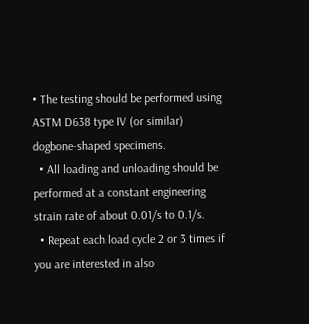• The testing should be performed using ASTM D638 type IV (or similar) dogbone-shaped specimens.
  • All loading and unloading should be performed at a constant engineering strain rate of about 0.01/s to 0.1/s.
  • Repeat each load cycle 2 or 3 times if you are interested in also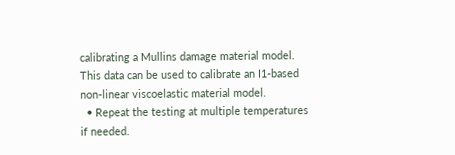calibrating a Mullins damage material model.
This data can be used to calibrate an I1-based non-linear viscoelastic material model.
  • Repeat the testing at multiple temperatures if needed.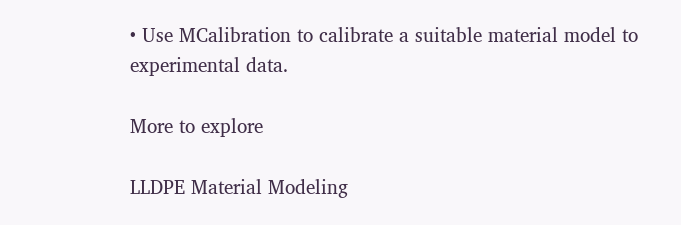• Use MCalibration to calibrate a suitable material model to experimental data.

More to explore

LLDPE Material Modeling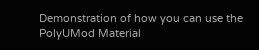Demonstration of how you can use the PolyUMod Material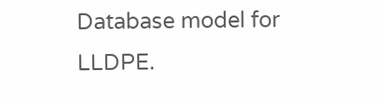Database model for LLDPE.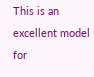This is an excellent model for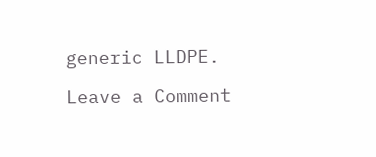generic LLDPE.

Leave a Comment